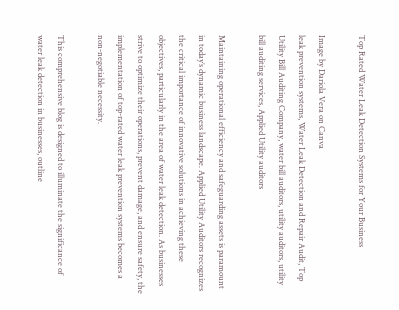Top Rated Water Leak Detection Systems for Your Business

Image by Dariola Vera on Canva
leak prevention systems, Water Leak Detection and Repair Audit, Top Utility Bill Auditing Company, water bill auditors, utility auditors, utility bill auditing services, Applied Utility auditors

Maintaining operational efficiency and safeguarding assets is paramount in today’s dynamic business landscape. Applied Utility Auditors recognizes the critical importance of innovative solutions in achieving these objectives, particularly in the area of water leak detection. As businesses strive to optimize their operations, prevent damage, and ensure safety, the implementation of top-rated water leak prevention systems becomes a non-negotiable necessity.

This comprehensive blog is designed to illuminate the significance of water leak detection in businesses, outline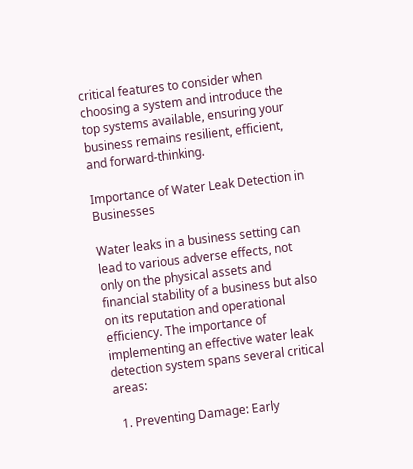critical features to consider when choosing a system and introduce the top systems available, ensuring your business remains resilient, efficient, and forward-thinking.

Importance of Water Leak Detection in Businesses

Water leaks in a business setting can lead to various adverse effects, not only on the physical assets and financial stability of a business but also on its reputation and operational efficiency. The importance of implementing an effective water leak detection system spans several critical areas:

  1. Preventing Damage: Early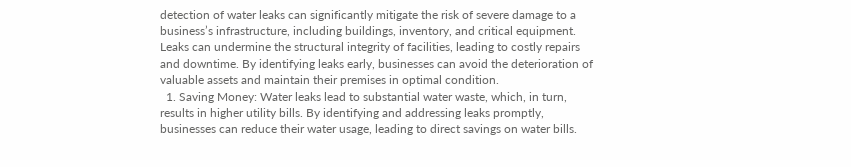detection of water leaks can significantly mitigate the risk of severe damage to a business’s infrastructure, including buildings, inventory, and critical equipment. Leaks can undermine the structural integrity of facilities, leading to costly repairs and downtime. By identifying leaks early, businesses can avoid the deterioration of valuable assets and maintain their premises in optimal condition.
  1. Saving Money: Water leaks lead to substantial water waste, which, in turn, results in higher utility bills. By identifying and addressing leaks promptly, businesses can reduce their water usage, leading to direct savings on water bills.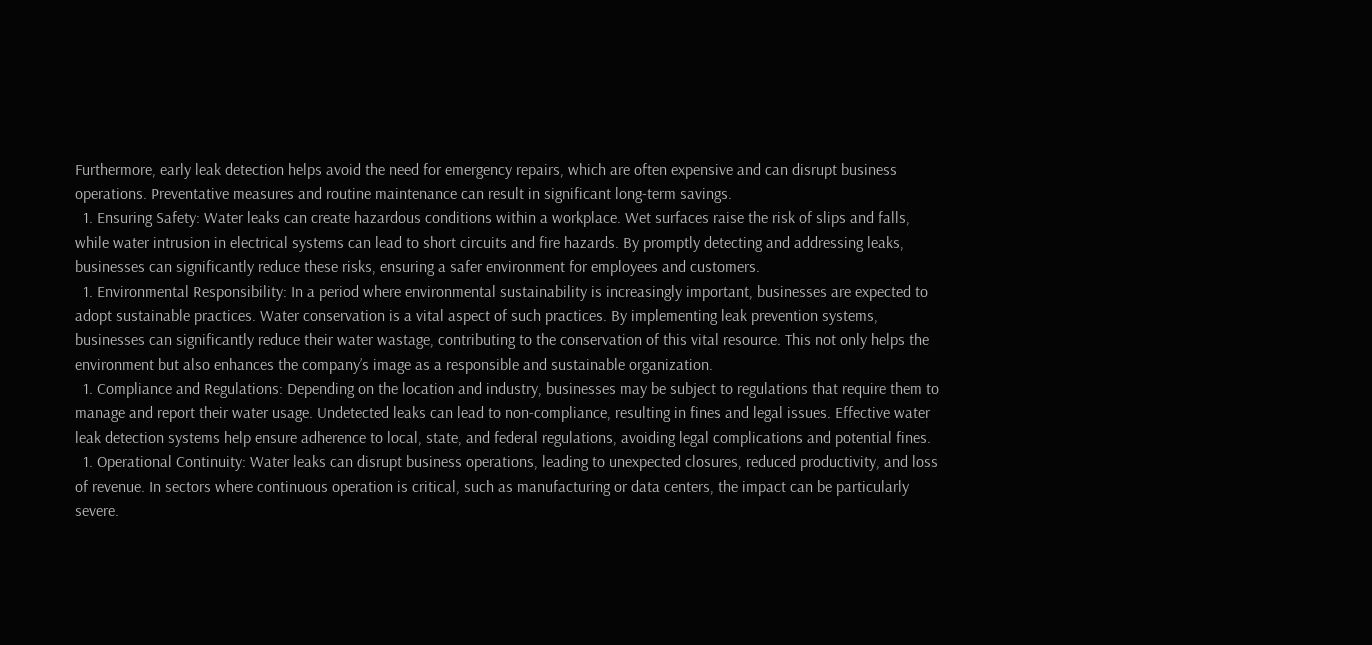Furthermore, early leak detection helps avoid the need for emergency repairs, which are often expensive and can disrupt business operations. Preventative measures and routine maintenance can result in significant long-term savings.
  1. Ensuring Safety: Water leaks can create hazardous conditions within a workplace. Wet surfaces raise the risk of slips and falls, while water intrusion in electrical systems can lead to short circuits and fire hazards. By promptly detecting and addressing leaks, businesses can significantly reduce these risks, ensuring a safer environment for employees and customers.
  1. Environmental Responsibility: In a period where environmental sustainability is increasingly important, businesses are expected to adopt sustainable practices. Water conservation is a vital aspect of such practices. By implementing leak prevention systems, businesses can significantly reduce their water wastage, contributing to the conservation of this vital resource. This not only helps the environment but also enhances the company’s image as a responsible and sustainable organization.
  1. Compliance and Regulations: Depending on the location and industry, businesses may be subject to regulations that require them to manage and report their water usage. Undetected leaks can lead to non-compliance, resulting in fines and legal issues. Effective water leak detection systems help ensure adherence to local, state, and federal regulations, avoiding legal complications and potential fines.
  1. Operational Continuity: Water leaks can disrupt business operations, leading to unexpected closures, reduced productivity, and loss of revenue. In sectors where continuous operation is critical, such as manufacturing or data centers, the impact can be particularly severe.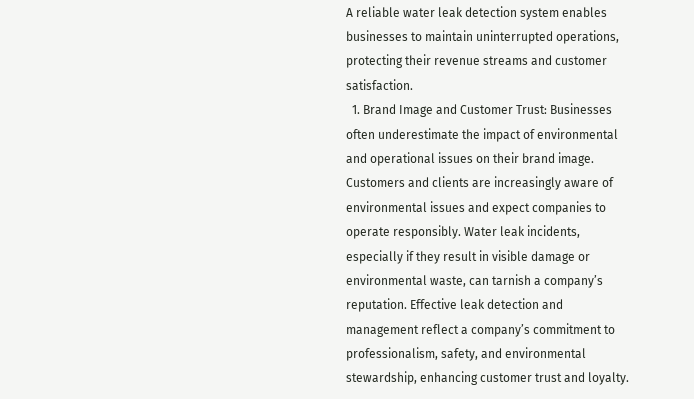A reliable water leak detection system enables businesses to maintain uninterrupted operations, protecting their revenue streams and customer satisfaction.
  1. Brand Image and Customer Trust: Businesses often underestimate the impact of environmental and operational issues on their brand image. Customers and clients are increasingly aware of environmental issues and expect companies to operate responsibly. Water leak incidents, especially if they result in visible damage or environmental waste, can tarnish a company’s reputation. Effective leak detection and management reflect a company’s commitment to professionalism, safety, and environmental stewardship, enhancing customer trust and loyalty.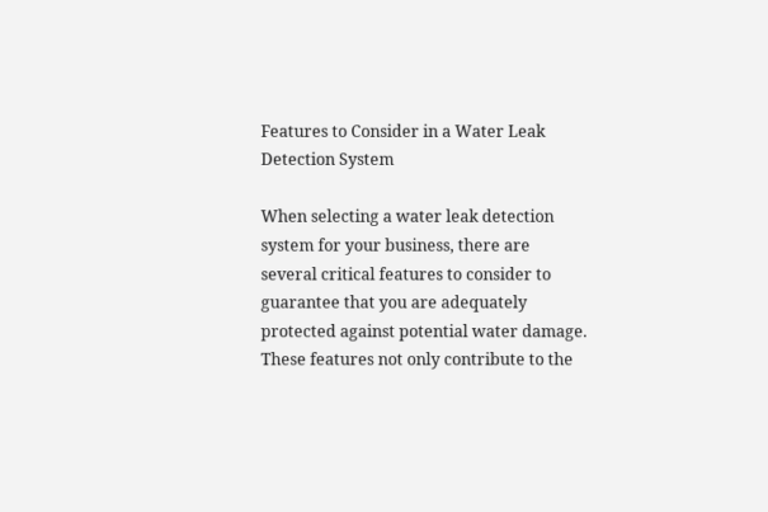Features to Consider in a Water Leak Detection System

When selecting a water leak detection system for your business, there are several critical features to consider to guarantee that you are adequately protected against potential water damage. These features not only contribute to the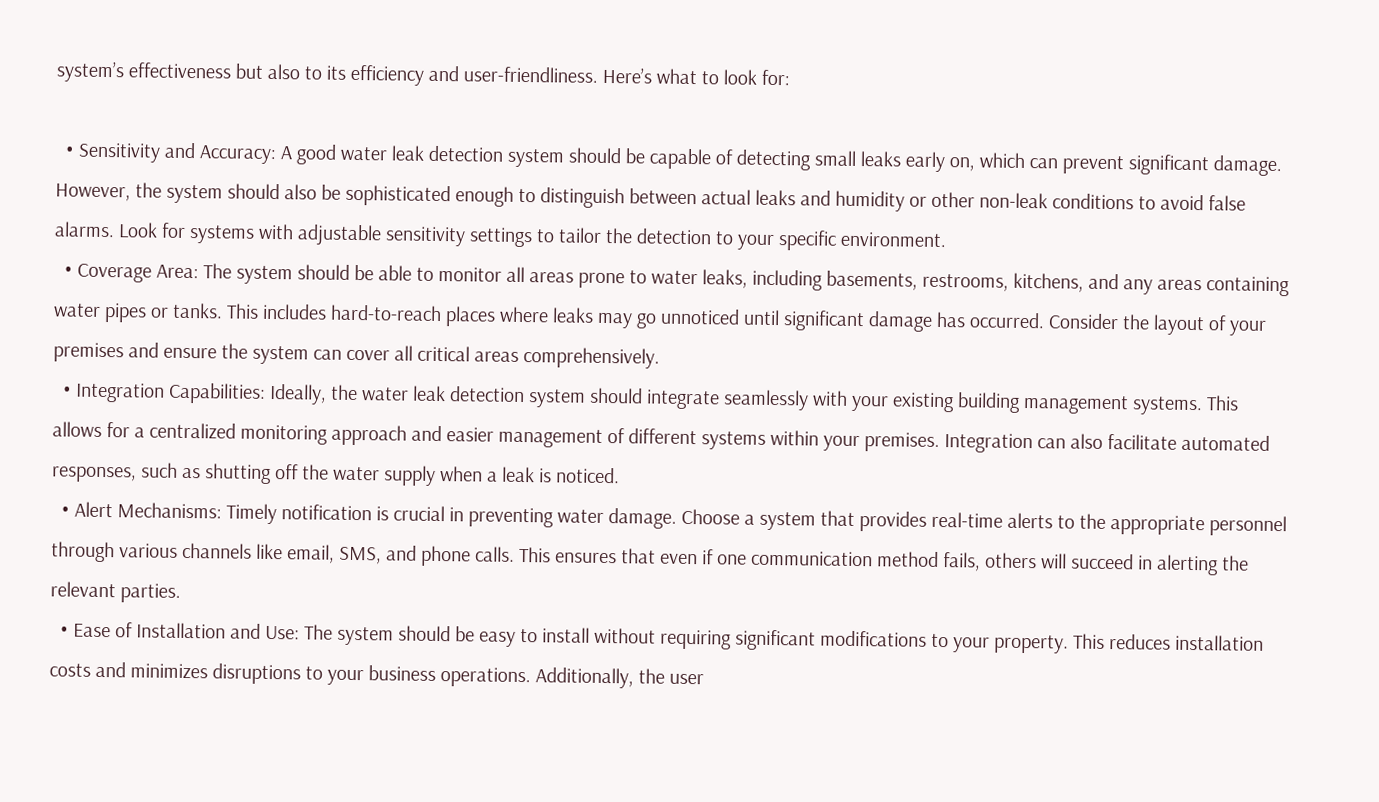system’s effectiveness but also to its efficiency and user-friendliness. Here’s what to look for:

  • Sensitivity and Accuracy: A good water leak detection system should be capable of detecting small leaks early on, which can prevent significant damage. However, the system should also be sophisticated enough to distinguish between actual leaks and humidity or other non-leak conditions to avoid false alarms. Look for systems with adjustable sensitivity settings to tailor the detection to your specific environment.
  • Coverage Area: The system should be able to monitor all areas prone to water leaks, including basements, restrooms, kitchens, and any areas containing water pipes or tanks. This includes hard-to-reach places where leaks may go unnoticed until significant damage has occurred. Consider the layout of your premises and ensure the system can cover all critical areas comprehensively.
  • Integration Capabilities: Ideally, the water leak detection system should integrate seamlessly with your existing building management systems. This allows for a centralized monitoring approach and easier management of different systems within your premises. Integration can also facilitate automated responses, such as shutting off the water supply when a leak is noticed.
  • Alert Mechanisms: Timely notification is crucial in preventing water damage. Choose a system that provides real-time alerts to the appropriate personnel through various channels like email, SMS, and phone calls. This ensures that even if one communication method fails, others will succeed in alerting the relevant parties.
  • Ease of Installation and Use: The system should be easy to install without requiring significant modifications to your property. This reduces installation costs and minimizes disruptions to your business operations. Additionally, the user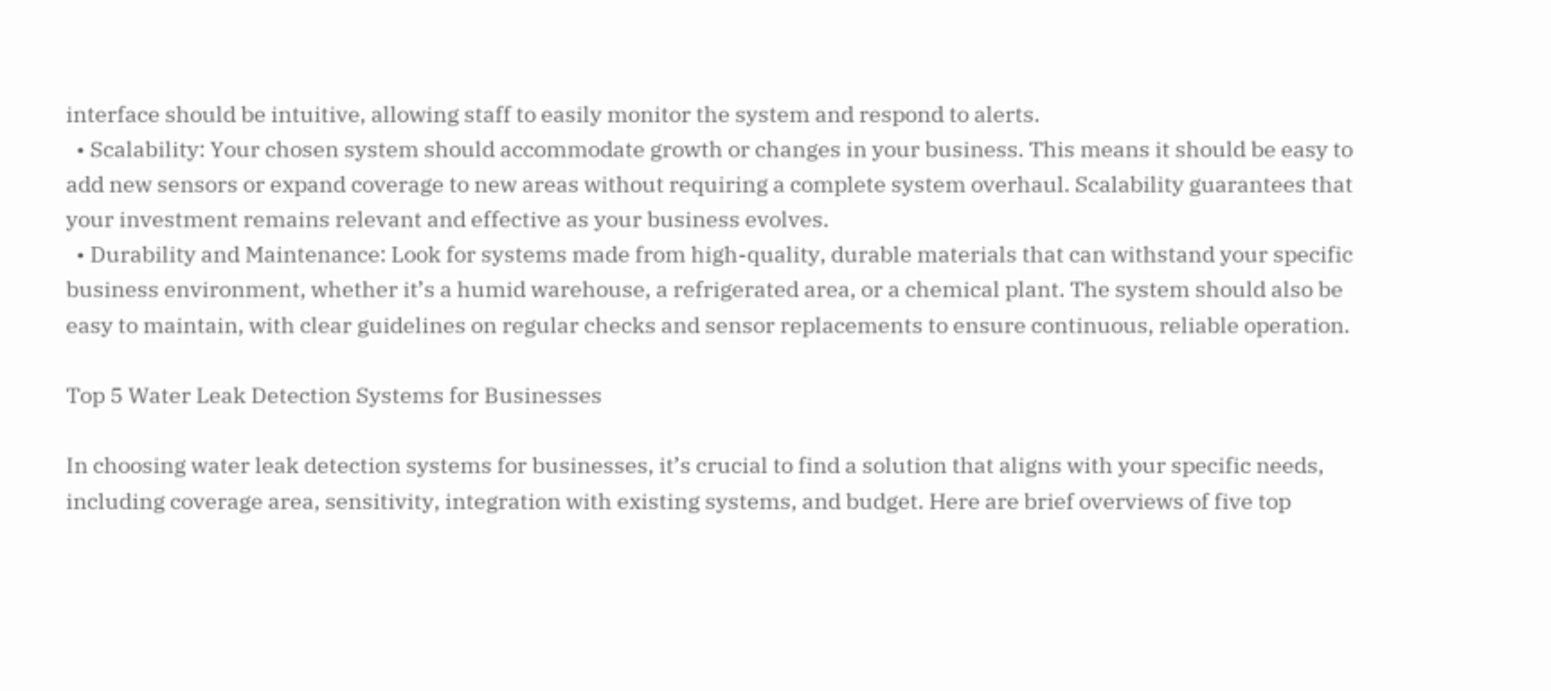interface should be intuitive, allowing staff to easily monitor the system and respond to alerts.
  • Scalability: Your chosen system should accommodate growth or changes in your business. This means it should be easy to add new sensors or expand coverage to new areas without requiring a complete system overhaul. Scalability guarantees that your investment remains relevant and effective as your business evolves.
  • Durability and Maintenance: Look for systems made from high-quality, durable materials that can withstand your specific business environment, whether it’s a humid warehouse, a refrigerated area, or a chemical plant. The system should also be easy to maintain, with clear guidelines on regular checks and sensor replacements to ensure continuous, reliable operation.

Top 5 Water Leak Detection Systems for Businesses

In choosing water leak detection systems for businesses, it’s crucial to find a solution that aligns with your specific needs, including coverage area, sensitivity, integration with existing systems, and budget. Here are brief overviews of five top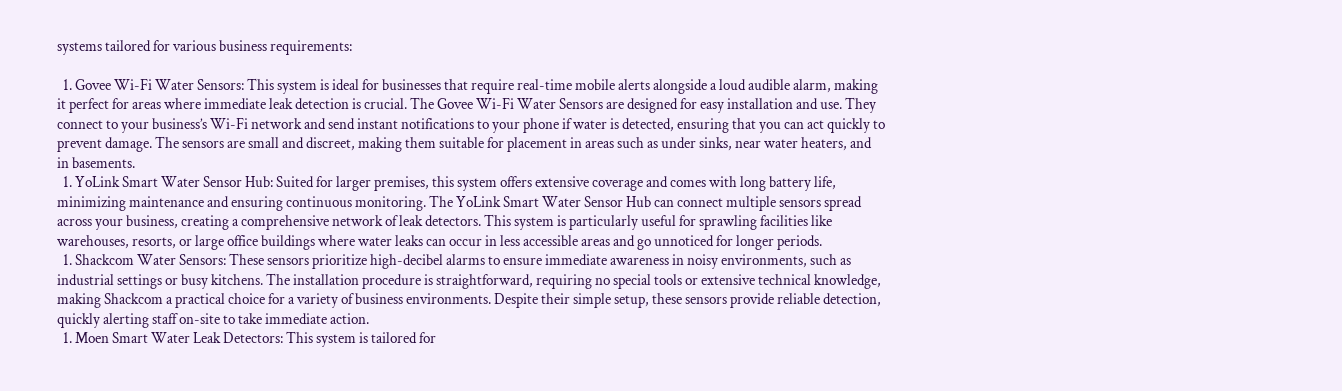systems tailored for various business requirements:

  1. Govee Wi-Fi Water Sensors: This system is ideal for businesses that require real-time mobile alerts alongside a loud audible alarm, making it perfect for areas where immediate leak detection is crucial. The Govee Wi-Fi Water Sensors are designed for easy installation and use. They connect to your business’s Wi-Fi network and send instant notifications to your phone if water is detected, ensuring that you can act quickly to prevent damage. The sensors are small and discreet, making them suitable for placement in areas such as under sinks, near water heaters, and in basements.
  1. YoLink Smart Water Sensor Hub: Suited for larger premises, this system offers extensive coverage and comes with long battery life, minimizing maintenance and ensuring continuous monitoring. The YoLink Smart Water Sensor Hub can connect multiple sensors spread across your business, creating a comprehensive network of leak detectors. This system is particularly useful for sprawling facilities like warehouses, resorts, or large office buildings where water leaks can occur in less accessible areas and go unnoticed for longer periods.
  1. Shackcom Water Sensors: These sensors prioritize high-decibel alarms to ensure immediate awareness in noisy environments, such as industrial settings or busy kitchens. The installation procedure is straightforward, requiring no special tools or extensive technical knowledge, making Shackcom a practical choice for a variety of business environments. Despite their simple setup, these sensors provide reliable detection, quickly alerting staff on-site to take immediate action.
  1. Moen Smart Water Leak Detectors: This system is tailored for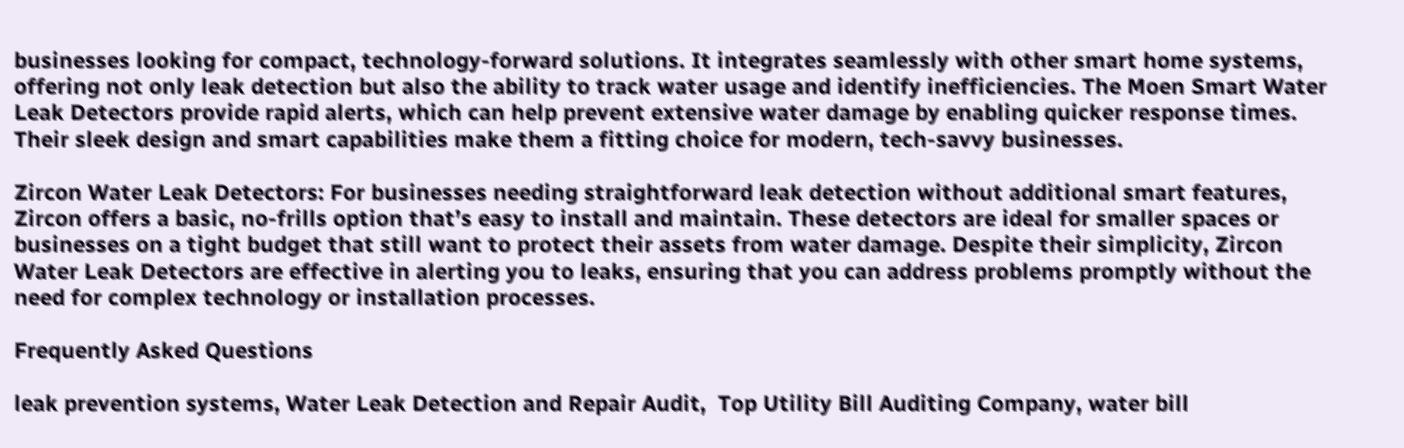businesses looking for compact, technology-forward solutions. It integrates seamlessly with other smart home systems, offering not only leak detection but also the ability to track water usage and identify inefficiencies. The Moen Smart Water Leak Detectors provide rapid alerts, which can help prevent extensive water damage by enabling quicker response times. Their sleek design and smart capabilities make them a fitting choice for modern, tech-savvy businesses.

Zircon Water Leak Detectors: For businesses needing straightforward leak detection without additional smart features, Zircon offers a basic, no-frills option that’s easy to install and maintain. These detectors are ideal for smaller spaces or businesses on a tight budget that still want to protect their assets from water damage. Despite their simplicity, Zircon Water Leak Detectors are effective in alerting you to leaks, ensuring that you can address problems promptly without the need for complex technology or installation processes.

Frequently Asked Questions

leak prevention systems, Water Leak Detection and Repair Audit,  Top Utility Bill Auditing Company, water bill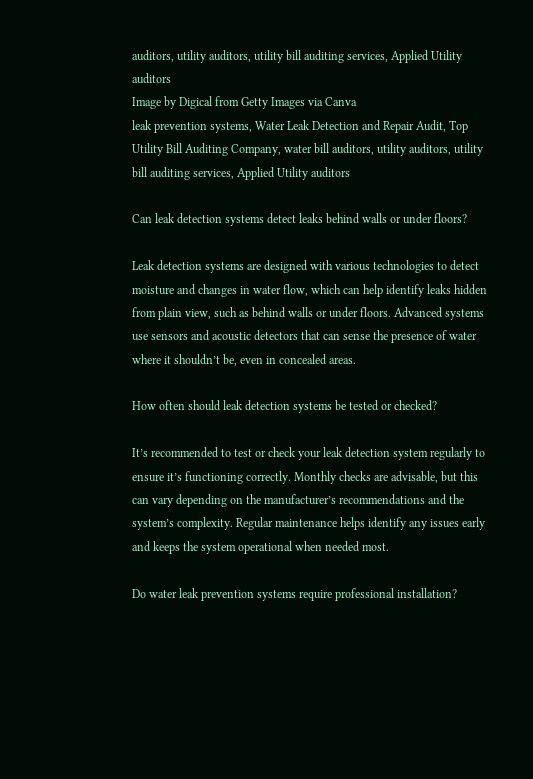auditors, utility auditors, utility bill auditing services, Applied Utility auditors
Image by Digical from Getty Images via Canva
leak prevention systems, Water Leak Detection and Repair Audit, Top Utility Bill Auditing Company, water bill auditors, utility auditors, utility bill auditing services, Applied Utility auditors

Can leak detection systems detect leaks behind walls or under floors?

Leak detection systems are designed with various technologies to detect moisture and changes in water flow, which can help identify leaks hidden from plain view, such as behind walls or under floors. Advanced systems use sensors and acoustic detectors that can sense the presence of water where it shouldn’t be, even in concealed areas.

How often should leak detection systems be tested or checked?

It’s recommended to test or check your leak detection system regularly to ensure it’s functioning correctly. Monthly checks are advisable, but this can vary depending on the manufacturer’s recommendations and the system’s complexity. Regular maintenance helps identify any issues early and keeps the system operational when needed most.

Do water leak prevention systems require professional installation?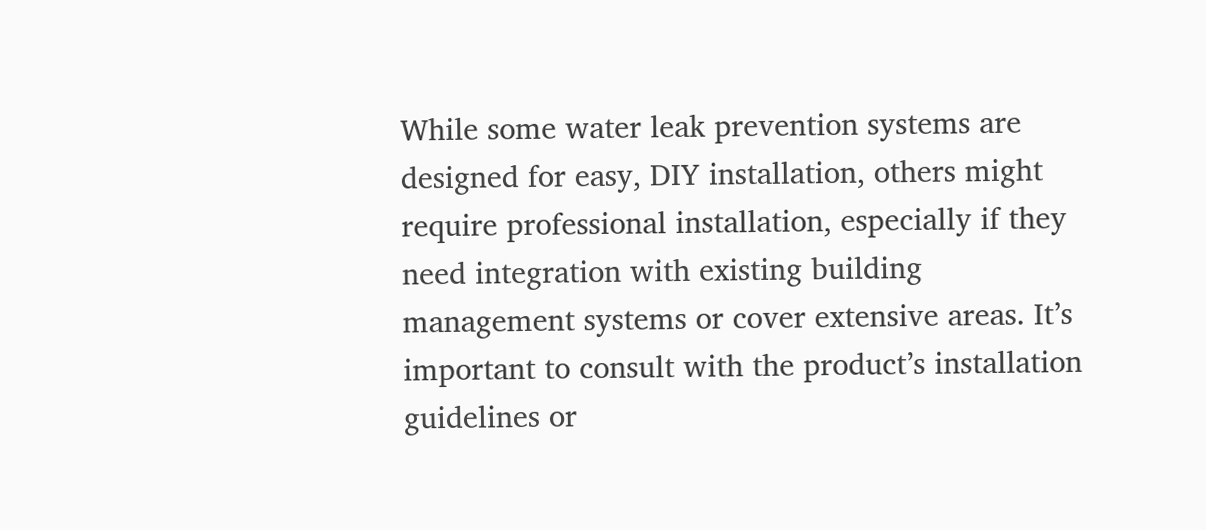While some water leak prevention systems are designed for easy, DIY installation, others might require professional installation, especially if they need integration with existing building management systems or cover extensive areas. It’s important to consult with the product’s installation guidelines or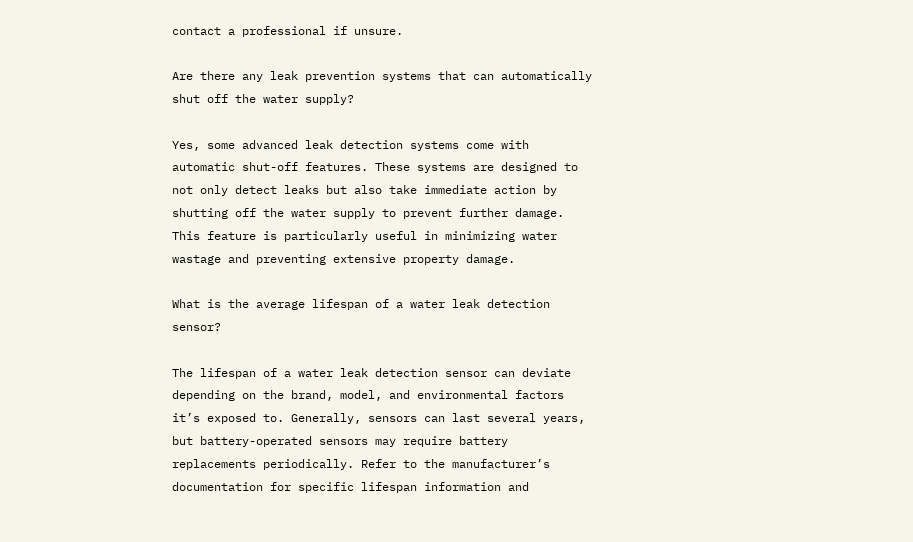contact a professional if unsure.

Are there any leak prevention systems that can automatically shut off the water supply?

Yes, some advanced leak detection systems come with automatic shut-off features. These systems are designed to not only detect leaks but also take immediate action by shutting off the water supply to prevent further damage. This feature is particularly useful in minimizing water wastage and preventing extensive property damage.

What is the average lifespan of a water leak detection sensor?

The lifespan of a water leak detection sensor can deviate depending on the brand, model, and environmental factors it’s exposed to. Generally, sensors can last several years, but battery-operated sensors may require battery replacements periodically. Refer to the manufacturer’s documentation for specific lifespan information and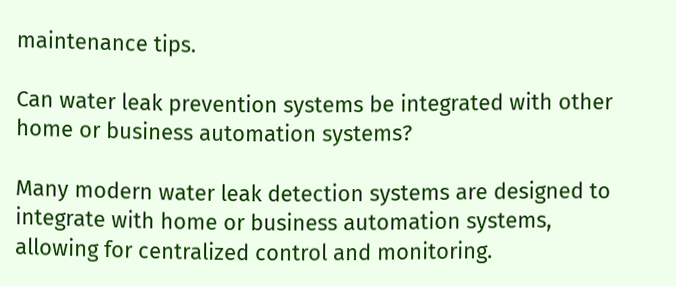maintenance tips.

Can water leak prevention systems be integrated with other home or business automation systems?

Many modern water leak detection systems are designed to integrate with home or business automation systems, allowing for centralized control and monitoring.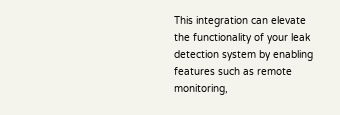This integration can elevate the functionality of your leak detection system by enabling features such as remote monitoring,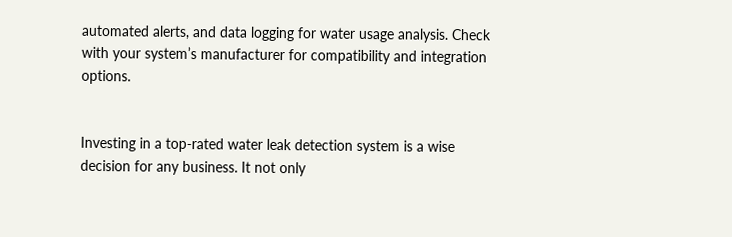automated alerts, and data logging for water usage analysis. Check with your system’s manufacturer for compatibility and integration options.


Investing in a top-rated water leak detection system is a wise decision for any business. It not only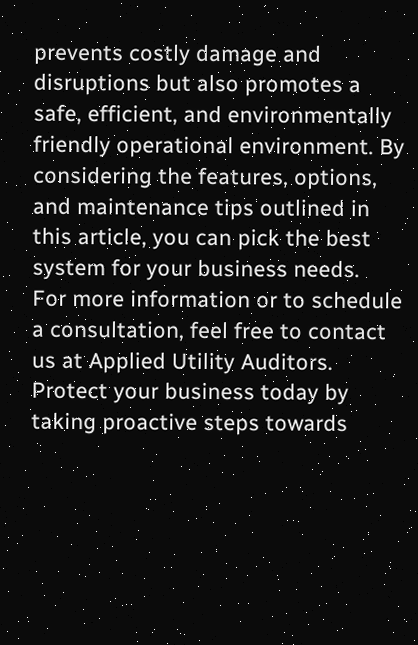prevents costly damage and disruptions but also promotes a safe, efficient, and environmentally friendly operational environment. By considering the features, options, and maintenance tips outlined in this article, you can pick the best system for your business needs.
For more information or to schedule a consultation, feel free to contact us at Applied Utility Auditors. Protect your business today by taking proactive steps towards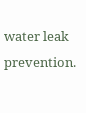water leak prevention.